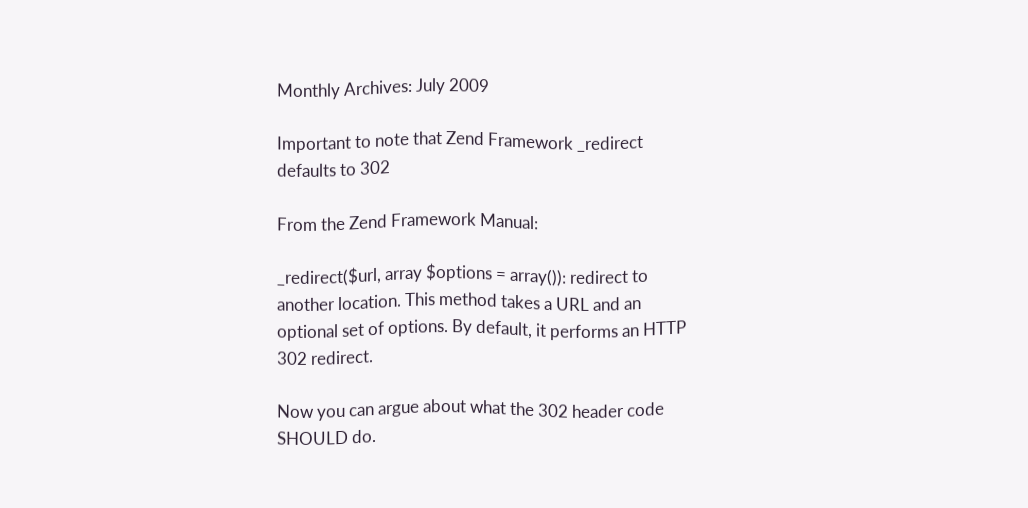Monthly Archives: July 2009

Important to note that Zend Framework _redirect defaults to 302

From the Zend Framework Manual:

_redirect($url, array $options = array()): redirect to another location. This method takes a URL and an optional set of options. By default, it performs an HTTP 302 redirect.

Now you can argue about what the 302 header code SHOULD do.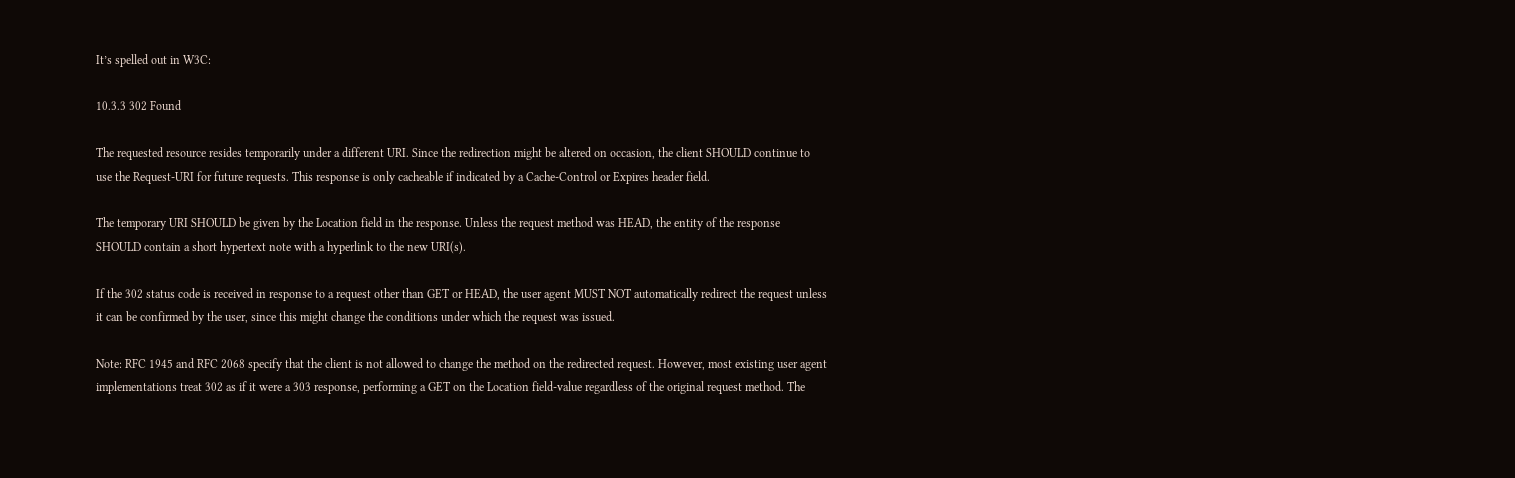It’s spelled out in W3C:

10.3.3 302 Found

The requested resource resides temporarily under a different URI. Since the redirection might be altered on occasion, the client SHOULD continue to use the Request-URI for future requests. This response is only cacheable if indicated by a Cache-Control or Expires header field.

The temporary URI SHOULD be given by the Location field in the response. Unless the request method was HEAD, the entity of the response SHOULD contain a short hypertext note with a hyperlink to the new URI(s).

If the 302 status code is received in response to a request other than GET or HEAD, the user agent MUST NOT automatically redirect the request unless it can be confirmed by the user, since this might change the conditions under which the request was issued.

Note: RFC 1945 and RFC 2068 specify that the client is not allowed to change the method on the redirected request. However, most existing user agent implementations treat 302 as if it were a 303 response, performing a GET on the Location field-value regardless of the original request method. The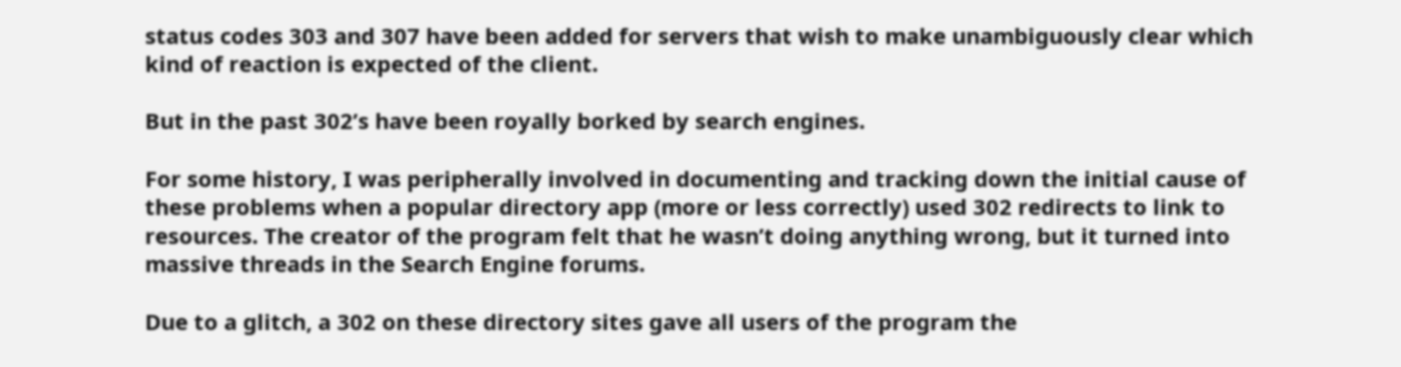status codes 303 and 307 have been added for servers that wish to make unambiguously clear which kind of reaction is expected of the client.

But in the past 302’s have been royally borked by search engines.

For some history, I was peripherally involved in documenting and tracking down the initial cause of these problems when a popular directory app (more or less correctly) used 302 redirects to link to resources. The creator of the program felt that he wasn’t doing anything wrong, but it turned into massive threads in the Search Engine forums.

Due to a glitch, a 302 on these directory sites gave all users of the program the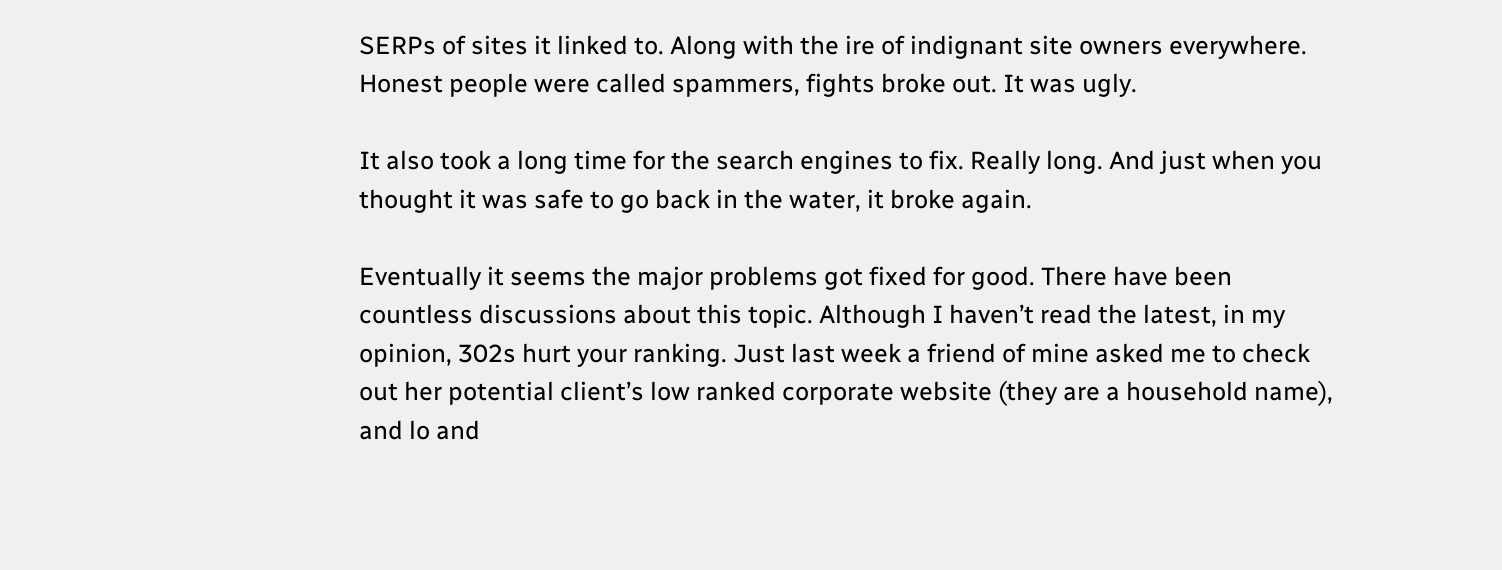SERPs of sites it linked to. Along with the ire of indignant site owners everywhere. Honest people were called spammers, fights broke out. It was ugly.

It also took a long time for the search engines to fix. Really long. And just when you thought it was safe to go back in the water, it broke again.

Eventually it seems the major problems got fixed for good. There have been countless discussions about this topic. Although I haven’t read the latest, in my opinion, 302s hurt your ranking. Just last week a friend of mine asked me to check out her potential client’s low ranked corporate website (they are a household name), and lo and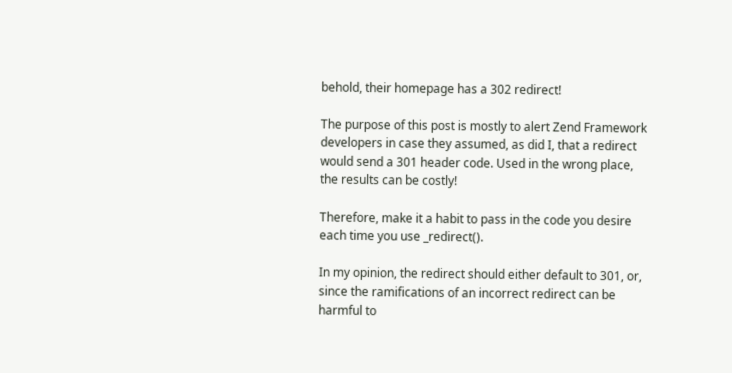behold, their homepage has a 302 redirect!

The purpose of this post is mostly to alert Zend Framework developers in case they assumed, as did I, that a redirect would send a 301 header code. Used in the wrong place, the results can be costly!

Therefore, make it a habit to pass in the code you desire each time you use _redirect().

In my opinion, the redirect should either default to 301, or, since the ramifications of an incorrect redirect can be harmful to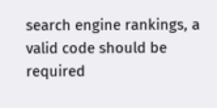search engine rankings, a valid code should be required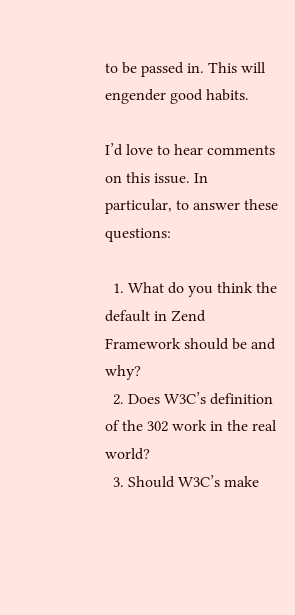to be passed in. This will engender good habits.

I’d love to hear comments on this issue. In particular, to answer these questions:

  1. What do you think the default in Zend Framework should be and why?
  2. Does W3C’s definition of the 302 work in the real world?
  3. Should W3C’s make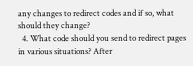any changes to redirect codes and if so, what should they change?
  4. What code should you send to redirect pages in various situations? After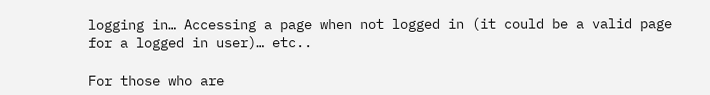logging in… Accessing a page when not logged in (it could be a valid page for a logged in user)… etc..

For those who are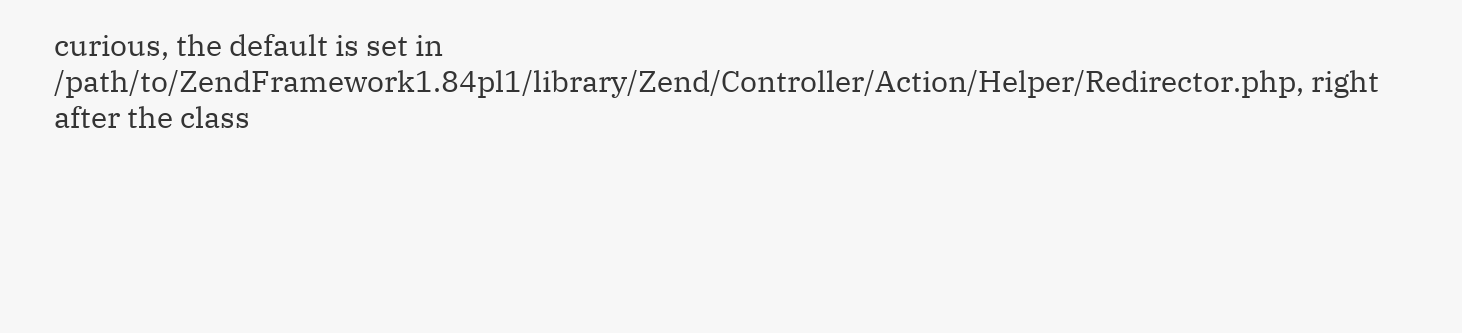curious, the default is set in /path/to/ZendFramework1.84pl1/library/Zend/Controller/Action/Helper/Redirector.php, right after the class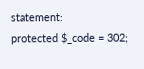statement:
protected $_code = 302;